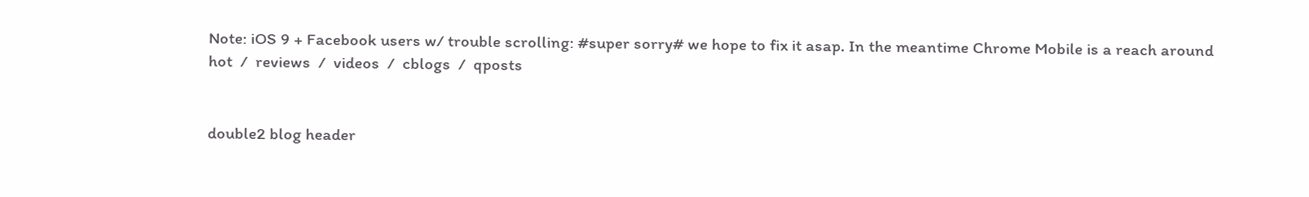Note: iOS 9 + Facebook users w/ trouble scrolling: #super sorry# we hope to fix it asap. In the meantime Chrome Mobile is a reach around
hot  /  reviews  /  videos  /  cblogs  /  qposts


double2 blog header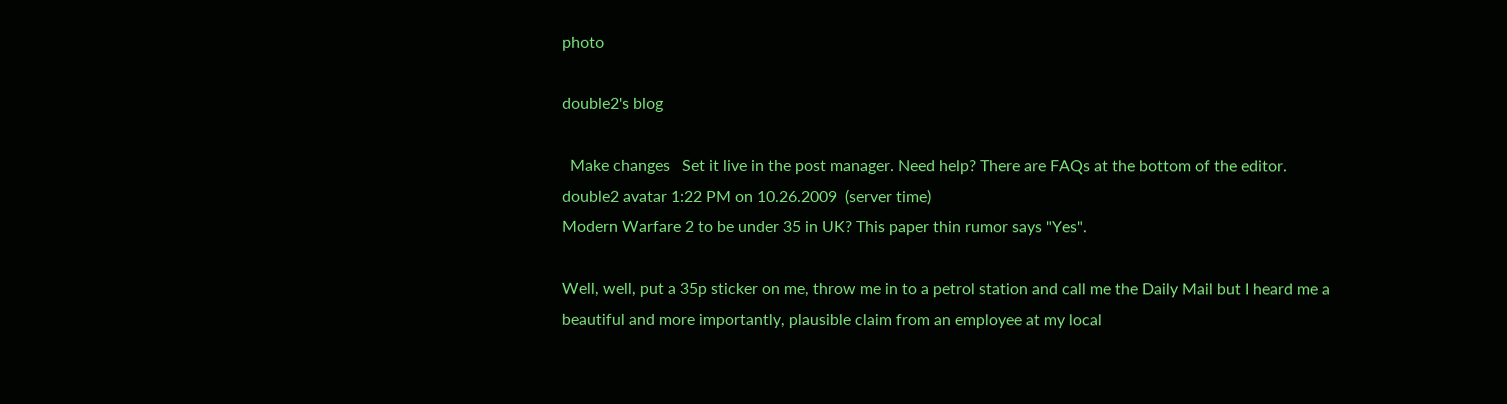photo

double2's blog

  Make changes   Set it live in the post manager. Need help? There are FAQs at the bottom of the editor.
double2 avatar 1:22 PM on 10.26.2009  (server time)
Modern Warfare 2 to be under 35 in UK? This paper thin rumor says "Yes".

Well, well, put a 35p sticker on me, throw me in to a petrol station and call me the Daily Mail but I heard me a beautiful and more importantly, plausible claim from an employee at my local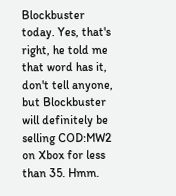Blockbuster today. Yes, that's right, he told me that word has it, don't tell anyone, but Blockbuster will definitely be selling COD:MW2 on Xbox for less than 35. Hmm.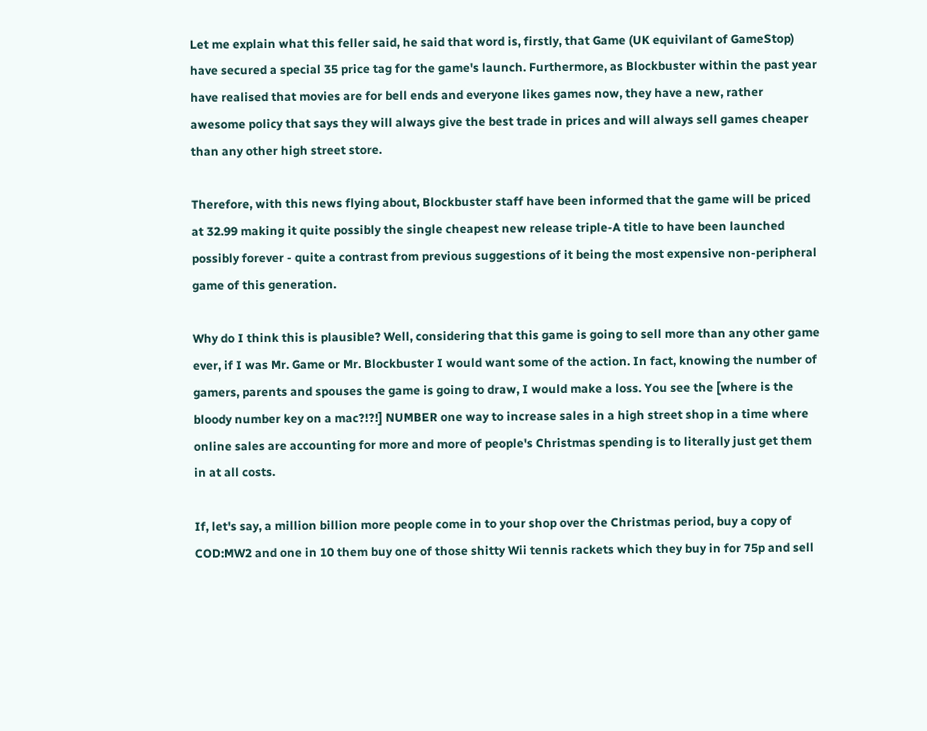Let me explain what this feller said, he said that word is, firstly, that Game (UK equivilant of GameStop) have secured a special 35 price tag for the game's launch. Furthermore, as Blockbuster within the past year have realised that movies are for bell ends and everyone likes games now, they have a new, rather awesome policy that says they will always give the best trade in prices and will always sell games cheaper than any other high street store.

Therefore, with this news flying about, Blockbuster staff have been informed that the game will be priced at 32.99 making it quite possibly the single cheapest new release triple-A title to have been launched possibly forever - quite a contrast from previous suggestions of it being the most expensive non-peripheral game of this generation.

Why do I think this is plausible? Well, considering that this game is going to sell more than any other game ever, if I was Mr. Game or Mr. Blockbuster I would want some of the action. In fact, knowing the number of gamers, parents and spouses the game is going to draw, I would make a loss. You see the [where is the bloody number key on a mac?!?!] NUMBER one way to increase sales in a high street shop in a time where online sales are accounting for more and more of people's Christmas spending is to literally just get them in at all costs.

If, let's say, a million billion more people come in to your shop over the Christmas period, buy a copy of COD:MW2 and one in 10 them buy one of those shitty Wii tennis rackets which they buy in for 75p and sell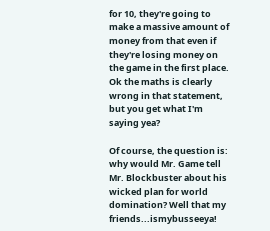for 10, they're going to make a massive amount of money from that even if they're losing money on the game in the first place. Ok the maths is clearly wrong in that statement, but you get what I'm saying yea?

Of course, the question is: why would Mr. Game tell Mr. Blockbuster about his wicked plan for world domination? Well that my friends...ismybusseeya!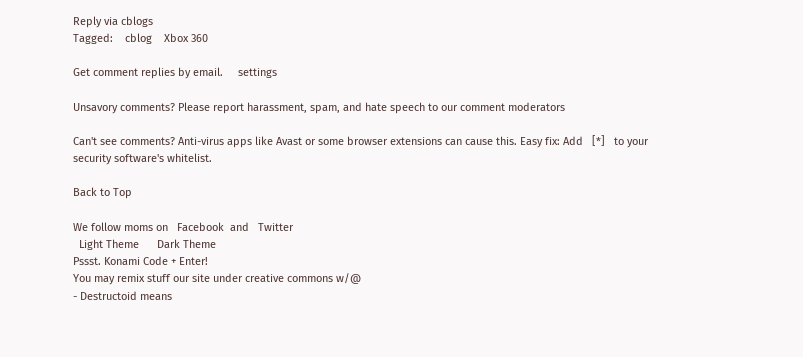Reply via cblogs
Tagged:    cblog    Xbox 360

Get comment replies by email.     settings

Unsavory comments? Please report harassment, spam, and hate speech to our comment moderators

Can't see comments? Anti-virus apps like Avast or some browser extensions can cause this. Easy fix: Add   [*]   to your security software's whitelist.

Back to Top

We follow moms on   Facebook  and   Twitter
  Light Theme      Dark Theme
Pssst. Konami Code + Enter!
You may remix stuff our site under creative commons w/@
- Destructoid means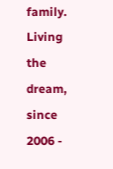family. Living the dream, since 2006 -